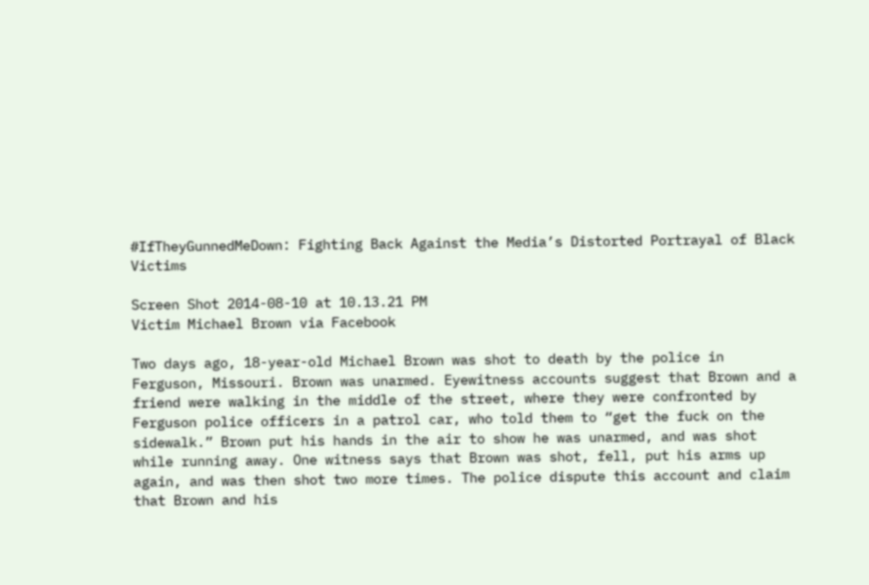#IfTheyGunnedMeDown: Fighting Back Against the Media’s Distorted Portrayal of Black Victims

Screen Shot 2014-08-10 at 10.13.21 PM
Victim Michael Brown via Facebook

Two days ago, 18-year-old Michael Brown was shot to death by the police in Ferguson, Missouri. Brown was unarmed. Eyewitness accounts suggest that Brown and a friend were walking in the middle of the street, where they were confronted by Ferguson police officers in a patrol car, who told them to “get the fuck on the sidewalk.” Brown put his hands in the air to show he was unarmed, and was shot while running away. One witness says that Brown was shot, fell, put his arms up again, and was then shot two more times. The police dispute this account and claim that Brown and his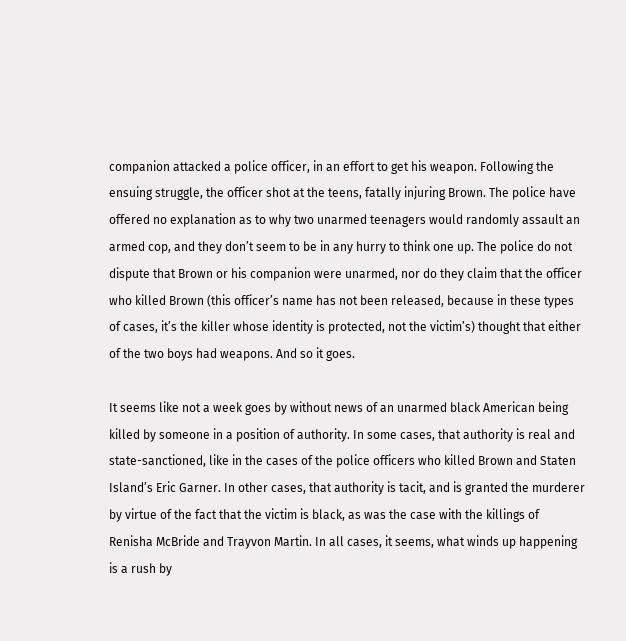companion attacked a police officer, in an effort to get his weapon. Following the ensuing struggle, the officer shot at the teens, fatally injuring Brown. The police have offered no explanation as to why two unarmed teenagers would randomly assault an armed cop, and they don’t seem to be in any hurry to think one up. The police do not dispute that Brown or his companion were unarmed, nor do they claim that the officer who killed Brown (this officer’s name has not been released, because in these types of cases, it’s the killer whose identity is protected, not the victim’s) thought that either of the two boys had weapons. And so it goes.

It seems like not a week goes by without news of an unarmed black American being killed by someone in a position of authority. In some cases, that authority is real and state-sanctioned, like in the cases of the police officers who killed Brown and Staten Island’s Eric Garner. In other cases, that authority is tacit, and is granted the murderer by virtue of the fact that the victim is black, as was the case with the killings of Renisha McBride and Trayvon Martin. In all cases, it seems, what winds up happening is a rush by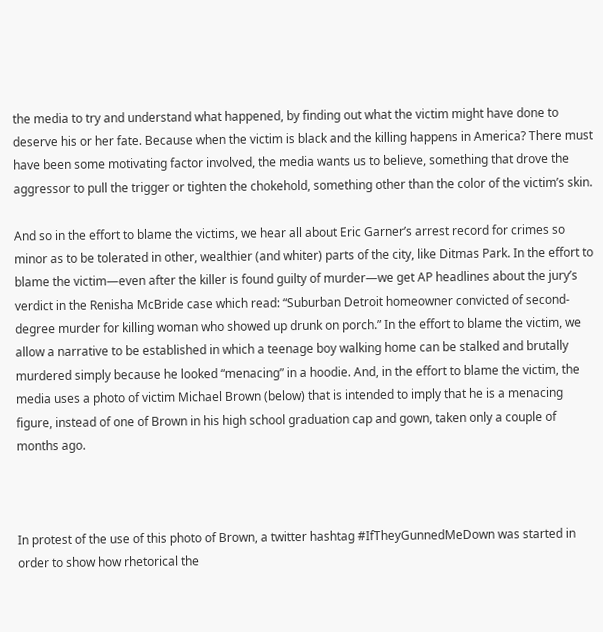the media to try and understand what happened, by finding out what the victim might have done to deserve his or her fate. Because when the victim is black and the killing happens in America? There must have been some motivating factor involved, the media wants us to believe, something that drove the aggressor to pull the trigger or tighten the chokehold, something other than the color of the victim’s skin.

And so in the effort to blame the victims, we hear all about Eric Garner’s arrest record for crimes so minor as to be tolerated in other, wealthier (and whiter) parts of the city, like Ditmas Park. In the effort to blame the victim—even after the killer is found guilty of murder—we get AP headlines about the jury’s verdict in the Renisha McBride case which read: “Suburban Detroit homeowner convicted of second-degree murder for killing woman who showed up drunk on porch.” In the effort to blame the victim, we allow a narrative to be established in which a teenage boy walking home can be stalked and brutally murdered simply because he looked “menacing” in a hoodie. And, in the effort to blame the victim, the media uses a photo of victim Michael Brown (below) that is intended to imply that he is a menacing figure, instead of one of Brown in his high school graduation cap and gown, taken only a couple of months ago.



In protest of the use of this photo of Brown, a twitter hashtag #IfTheyGunnedMeDown was started in order to show how rhetorical the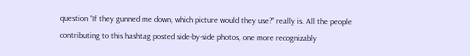question “If they gunned me down, which picture would they use?” really is. All the people contributing to this hashtag posted side-by-side photos, one more recognizably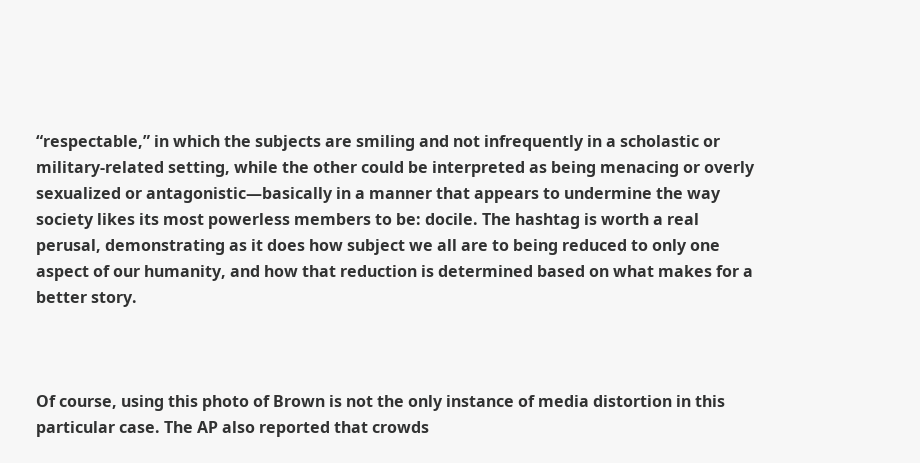“respectable,” in which the subjects are smiling and not infrequently in a scholastic or military-related setting, while the other could be interpreted as being menacing or overly sexualized or antagonistic—basically in a manner that appears to undermine the way society likes its most powerless members to be: docile. The hashtag is worth a real perusal, demonstrating as it does how subject we all are to being reduced to only one aspect of our humanity, and how that reduction is determined based on what makes for a better story.



Of course, using this photo of Brown is not the only instance of media distortion in this particular case. The AP also reported that crowds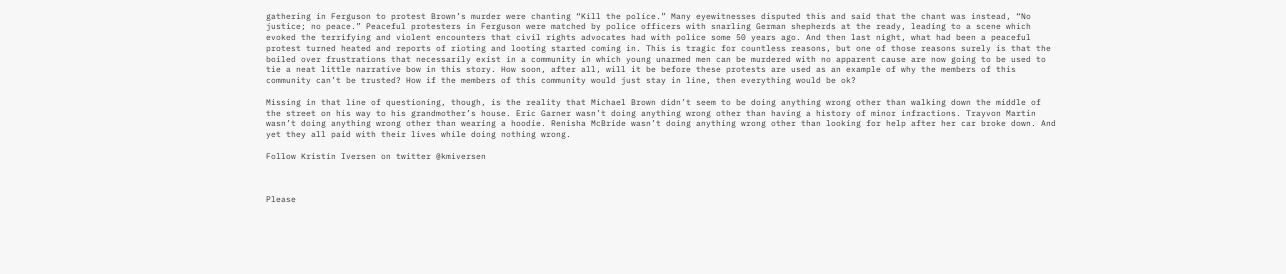gathering in Ferguson to protest Brown’s murder were chanting “Kill the police.” Many eyewitnesses disputed this and said that the chant was instead, “No justice; no peace.” Peaceful protesters in Ferguson were matched by police officers with snarling German shepherds at the ready, leading to a scene which evoked the terrifying and violent encounters that civil rights advocates had with police some 50 years ago. And then last night, what had been a peaceful protest turned heated and reports of rioting and looting started coming in. This is tragic for countless reasons, but one of those reasons surely is that the boiled over frustrations that necessarily exist in a community in which young unarmed men can be murdered with no apparent cause are now going to be used to tie a neat little narrative bow in this story. How soon, after all, will it be before these protests are used as an example of why the members of this community can’t be trusted? How if the members of this community would just stay in line, then everything would be ok?

Missing in that line of questioning, though, is the reality that Michael Brown didn’t seem to be doing anything wrong other than walking down the middle of the street on his way to his grandmother’s house. Eric Garner wasn’t doing anything wrong other than having a history of minor infractions. Trayvon Martin wasn’t doing anything wrong other than wearing a hoodie. Renisha McBride wasn’t doing anything wrong other than looking for help after her car broke down. And yet they all paid with their lives while doing nothing wrong.

Follow Kristin Iversen on twitter @kmiversen



Please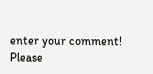enter your comment!
Please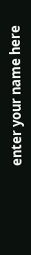enter your name here